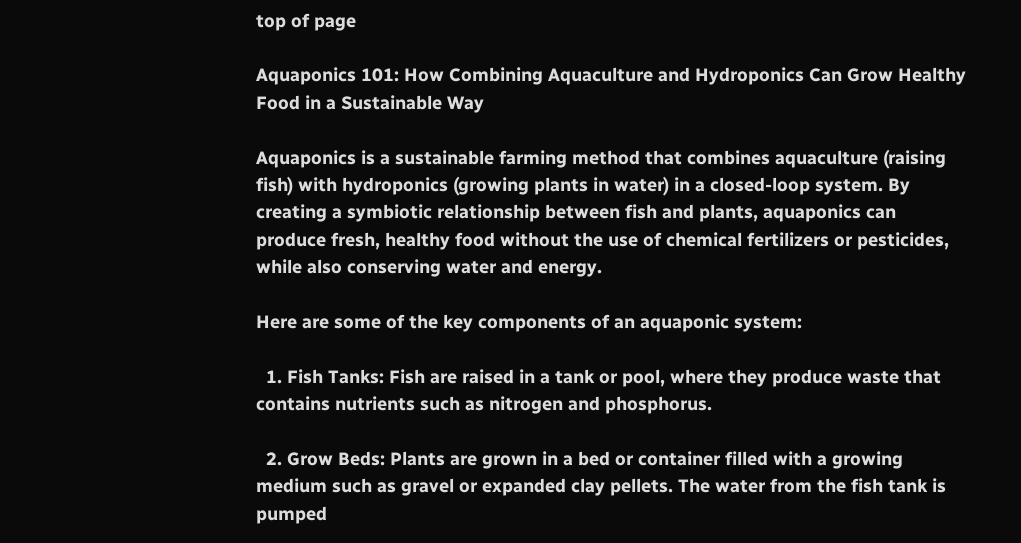top of page

Aquaponics 101: How Combining Aquaculture and Hydroponics Can Grow Healthy Food in a Sustainable Way

Aquaponics is a sustainable farming method that combines aquaculture (raising fish) with hydroponics (growing plants in water) in a closed-loop system. By creating a symbiotic relationship between fish and plants, aquaponics can produce fresh, healthy food without the use of chemical fertilizers or pesticides, while also conserving water and energy.

Here are some of the key components of an aquaponic system:

  1. Fish Tanks: Fish are raised in a tank or pool, where they produce waste that contains nutrients such as nitrogen and phosphorus.

  2. Grow Beds: Plants are grown in a bed or container filled with a growing medium such as gravel or expanded clay pellets. The water from the fish tank is pumped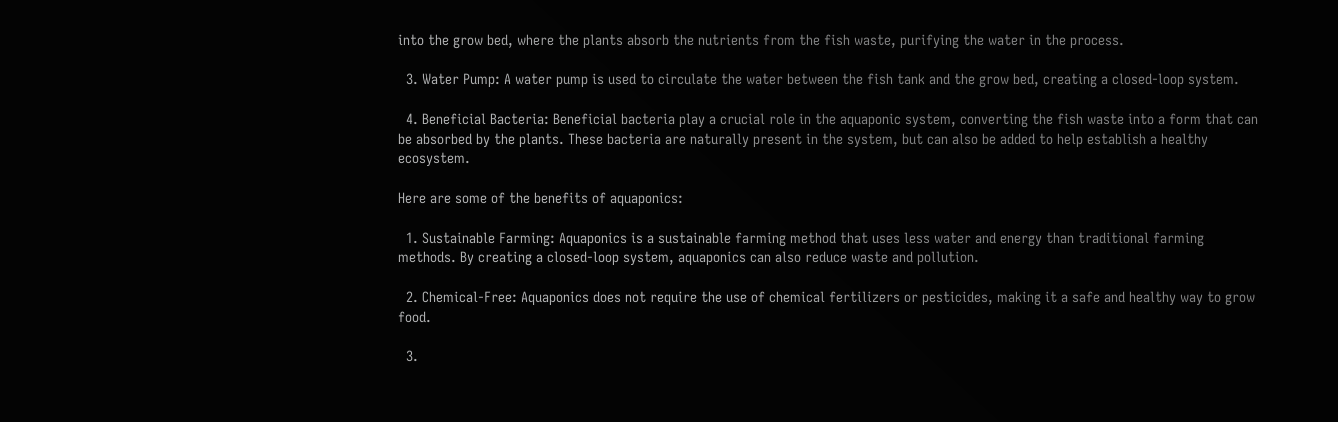into the grow bed, where the plants absorb the nutrients from the fish waste, purifying the water in the process.

  3. Water Pump: A water pump is used to circulate the water between the fish tank and the grow bed, creating a closed-loop system.

  4. Beneficial Bacteria: Beneficial bacteria play a crucial role in the aquaponic system, converting the fish waste into a form that can be absorbed by the plants. These bacteria are naturally present in the system, but can also be added to help establish a healthy ecosystem.

Here are some of the benefits of aquaponics:

  1. Sustainable Farming: Aquaponics is a sustainable farming method that uses less water and energy than traditional farming methods. By creating a closed-loop system, aquaponics can also reduce waste and pollution.

  2. Chemical-Free: Aquaponics does not require the use of chemical fertilizers or pesticides, making it a safe and healthy way to grow food.

  3.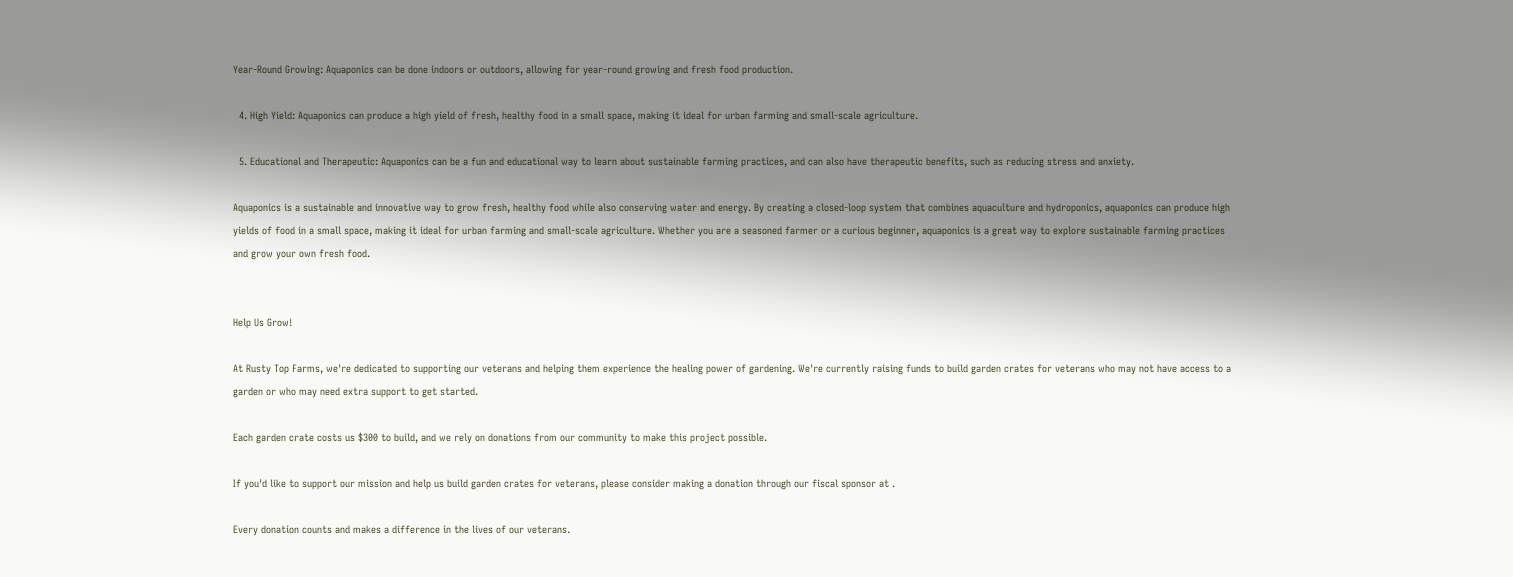Year-Round Growing: Aquaponics can be done indoors or outdoors, allowing for year-round growing and fresh food production.

  4. High Yield: Aquaponics can produce a high yield of fresh, healthy food in a small space, making it ideal for urban farming and small-scale agriculture.

  5. Educational and Therapeutic: Aquaponics can be a fun and educational way to learn about sustainable farming practices, and can also have therapeutic benefits, such as reducing stress and anxiety.

Aquaponics is a sustainable and innovative way to grow fresh, healthy food while also conserving water and energy. By creating a closed-loop system that combines aquaculture and hydroponics, aquaponics can produce high yields of food in a small space, making it ideal for urban farming and small-scale agriculture. Whether you are a seasoned farmer or a curious beginner, aquaponics is a great way to explore sustainable farming practices and grow your own fresh food.


Help Us Grow!

At Rusty Top Farms, we're dedicated to supporting our veterans and helping them experience the healing power of gardening. We're currently raising funds to build garden crates for veterans who may not have access to a garden or who may need extra support to get started.

Each garden crate costs us $300 to build, and we rely on donations from our community to make this project possible.

If you'd like to support our mission and help us build garden crates for veterans, please consider making a donation through our fiscal sponsor at .

Every donation counts and makes a difference in the lives of our veterans.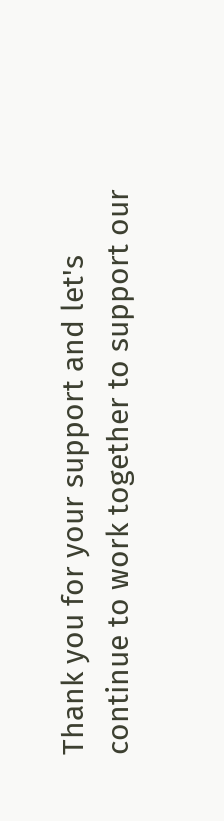Thank you for your support and let's continue to work together to support our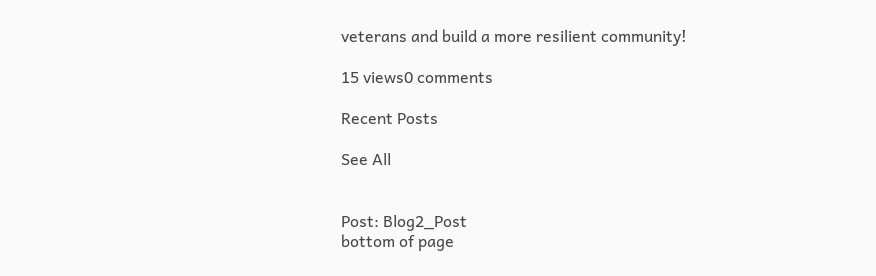veterans and build a more resilient community!

15 views0 comments

Recent Posts

See All


Post: Blog2_Post
bottom of page